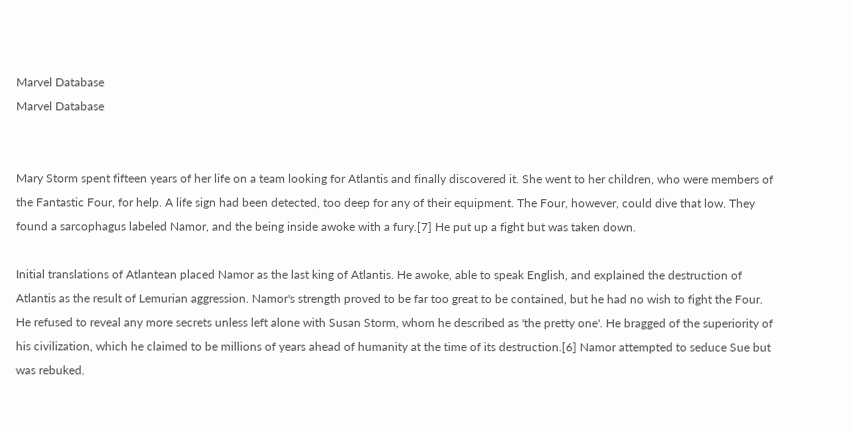Marvel Database
Marvel Database


Mary Storm spent fifteen years of her life on a team looking for Atlantis and finally discovered it. She went to her children, who were members of the Fantastic Four, for help. A life sign had been detected, too deep for any of their equipment. The Four, however, could dive that low. They found a sarcophagus labeled Namor, and the being inside awoke with a fury.[7] He put up a fight but was taken down.

Initial translations of Atlantean placed Namor as the last king of Atlantis. He awoke, able to speak English, and explained the destruction of Atlantis as the result of Lemurian aggression. Namor's strength proved to be far too great to be contained, but he had no wish to fight the Four. He refused to reveal any more secrets unless left alone with Susan Storm, whom he described as 'the pretty one'. He bragged of the superiority of his civilization, which he claimed to be millions of years ahead of humanity at the time of its destruction.[6] Namor attempted to seduce Sue but was rebuked.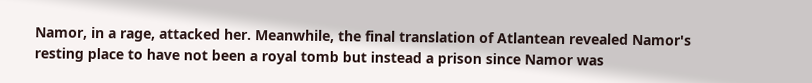Namor, in a rage, attacked her. Meanwhile, the final translation of Atlantean revealed Namor's resting place to have not been a royal tomb but instead a prison since Namor was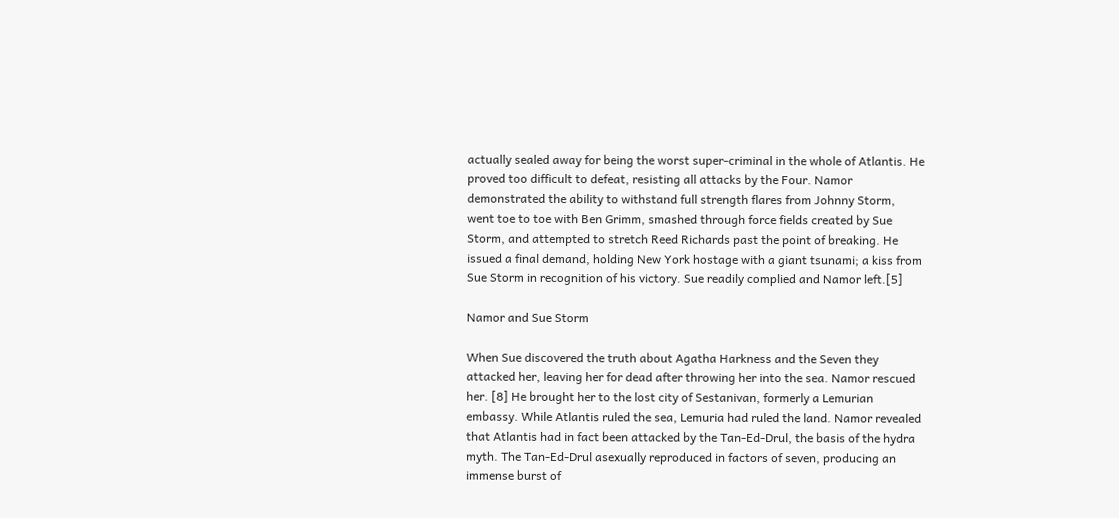actually sealed away for being the worst super-criminal in the whole of Atlantis. He proved too difficult to defeat, resisting all attacks by the Four. Namor demonstrated the ability to withstand full strength flares from Johnny Storm, went toe to toe with Ben Grimm, smashed through force fields created by Sue Storm, and attempted to stretch Reed Richards past the point of breaking. He issued a final demand, holding New York hostage with a giant tsunami; a kiss from Sue Storm in recognition of his victory. Sue readily complied and Namor left.[5]

Namor and Sue Storm

When Sue discovered the truth about Agatha Harkness and the Seven they attacked her, leaving her for dead after throwing her into the sea. Namor rescued her. [8] He brought her to the lost city of Sestanivan, formerly a Lemurian embassy. While Atlantis ruled the sea, Lemuria had ruled the land. Namor revealed that Atlantis had in fact been attacked by the Tan-Ed-Drul, the basis of the hydra myth. The Tan-Ed-Drul asexually reproduced in factors of seven, producing an immense burst of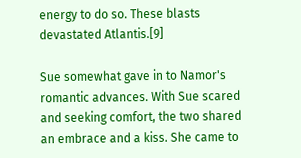energy to do so. These blasts devastated Atlantis.[9]

Sue somewhat gave in to Namor's romantic advances. With Sue scared and seeking comfort, the two shared an embrace and a kiss. She came to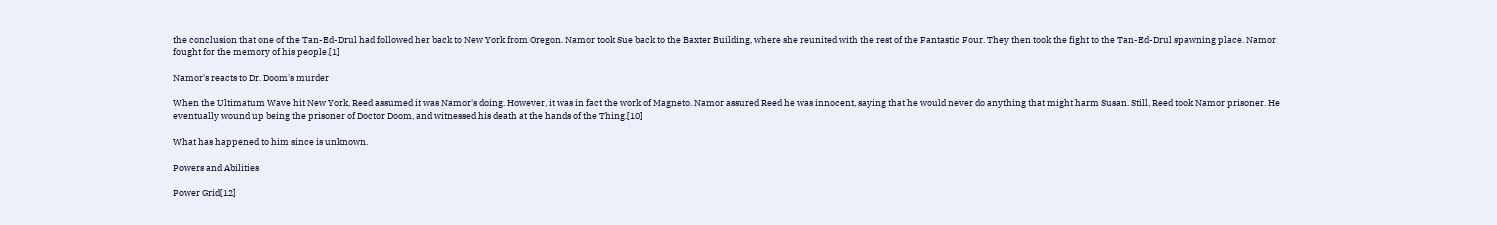the conclusion that one of the Tan-Ed-Drul had followed her back to New York from Oregon. Namor took Sue back to the Baxter Building, where she reunited with the rest of the Fantastic Four. They then took the fight to the Tan-Ed-Drul spawning place. Namor fought for the memory of his people.[1]

Namor's reacts to Dr. Doom's murder

When the Ultimatum Wave hit New York, Reed assumed it was Namor's doing. However, it was in fact the work of Magneto. Namor assured Reed he was innocent, saying that he would never do anything that might harm Susan. Still, Reed took Namor prisoner. He eventually wound up being the prisoner of Doctor Doom, and witnessed his death at the hands of the Thing.[10]

What has happened to him since is unknown.

Powers and Abilities

Power Grid[12]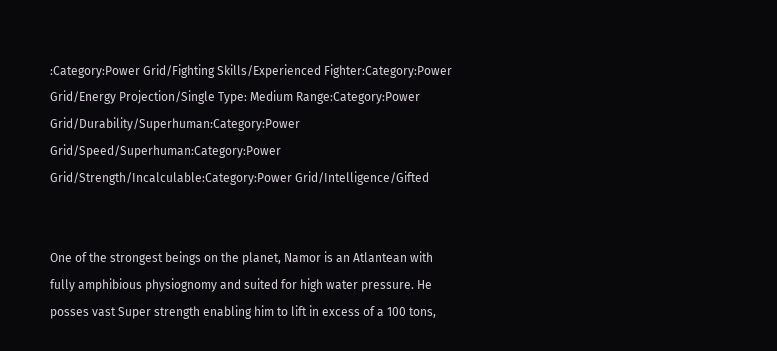:Category:Power Grid/Fighting Skills/Experienced Fighter:Category:Power Grid/Energy Projection/Single Type: Medium Range:Category:Power Grid/Durability/Superhuman:Category:Power Grid/Speed/Superhuman:Category:Power Grid/Strength/Incalculable:Category:Power Grid/Intelligence/Gifted


One of the strongest beings on the planet, Namor is an Atlantean with fully amphibious physiognomy and suited for high water pressure. He posses vast Super strength enabling him to lift in excess of a 100 tons,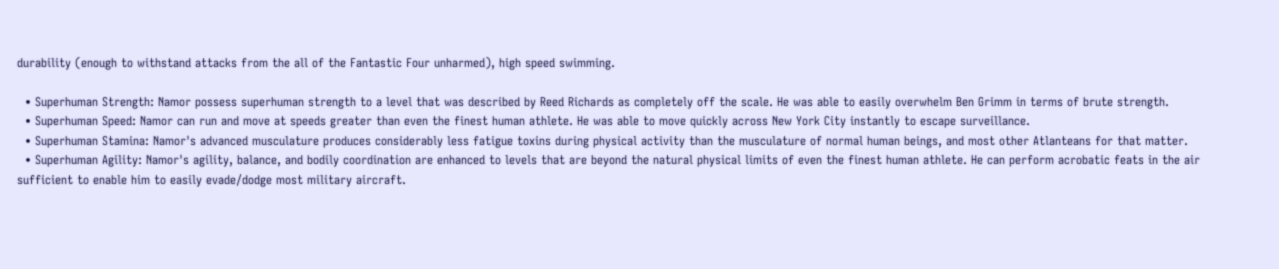durability (enough to withstand attacks from the all of the Fantastic Four unharmed), high speed swimming.

  • Superhuman Strength: Namor possess superhuman strength to a level that was described by Reed Richards as completely off the scale. He was able to easily overwhelm Ben Grimm in terms of brute strength.
  • Superhuman Speed: Namor can run and move at speeds greater than even the finest human athlete. He was able to move quickly across New York City instantly to escape surveillance.
  • Superhuman Stamina: Namor's advanced musculature produces considerably less fatigue toxins during physical activity than the musculature of normal human beings, and most other Atlanteans for that matter.
  • Superhuman Agility: Namor's agility, balance, and bodily coordination are enhanced to levels that are beyond the natural physical limits of even the finest human athlete. He can perform acrobatic feats in the air sufficient to enable him to easily evade/dodge most military aircraft.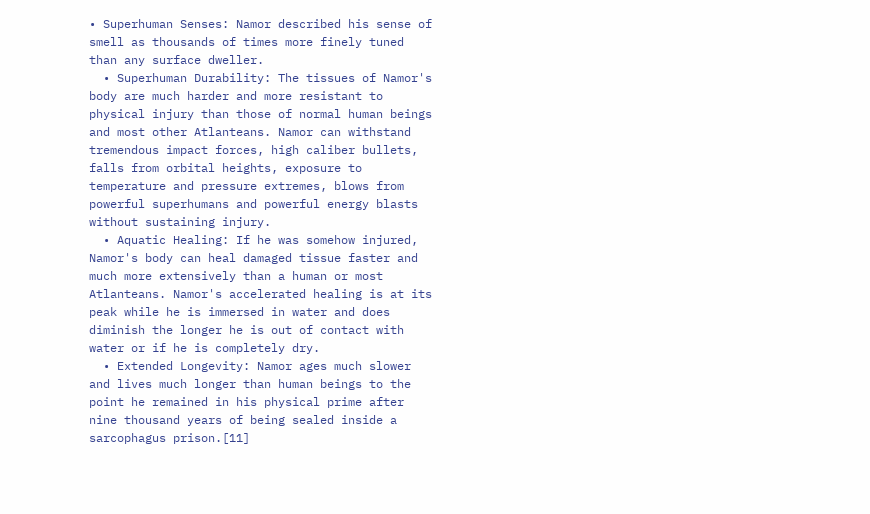• Superhuman Senses: Namor described his sense of smell as thousands of times more finely tuned than any surface dweller.
  • Superhuman Durability: The tissues of Namor's body are much harder and more resistant to physical injury than those of normal human beings and most other Atlanteans. Namor can withstand tremendous impact forces, high caliber bullets, falls from orbital heights, exposure to temperature and pressure extremes, blows from powerful superhumans and powerful energy blasts without sustaining injury.
  • Aquatic Healing: If he was somehow injured, Namor's body can heal damaged tissue faster and much more extensively than a human or most Atlanteans. Namor's accelerated healing is at its peak while he is immersed in water and does diminish the longer he is out of contact with water or if he is completely dry.
  • Extended Longevity: Namor ages much slower and lives much longer than human beings to the point he remained in his physical prime after nine thousand years of being sealed inside a sarcophagus prison.[11]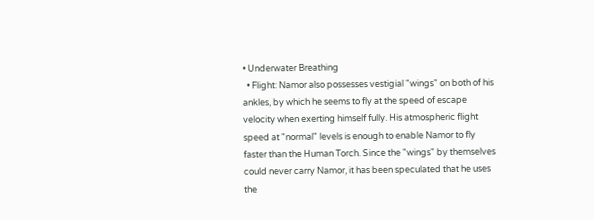• Underwater Breathing
  • Flight: Namor also possesses vestigial "wings" on both of his ankles, by which he seems to fly at the speed of escape velocity when exerting himself fully. His atmospheric flight speed at "normal" levels is enough to enable Namor to fly faster than the Human Torch. Since the "wings" by themselves could never carry Namor, it has been speculated that he uses the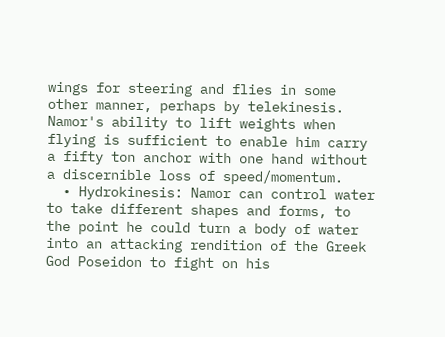wings for steering and flies in some other manner, perhaps by telekinesis. Namor's ability to lift weights when flying is sufficient to enable him carry a fifty ton anchor with one hand without a discernible loss of speed/momentum.
  • Hydrokinesis: Namor can control water to take different shapes and forms, to the point he could turn a body of water into an attacking rendition of the Greek God Poseidon to fight on his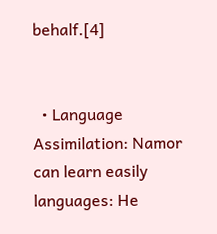behalf.[4]


  • Language Assimilation: Namor can learn easily languages: He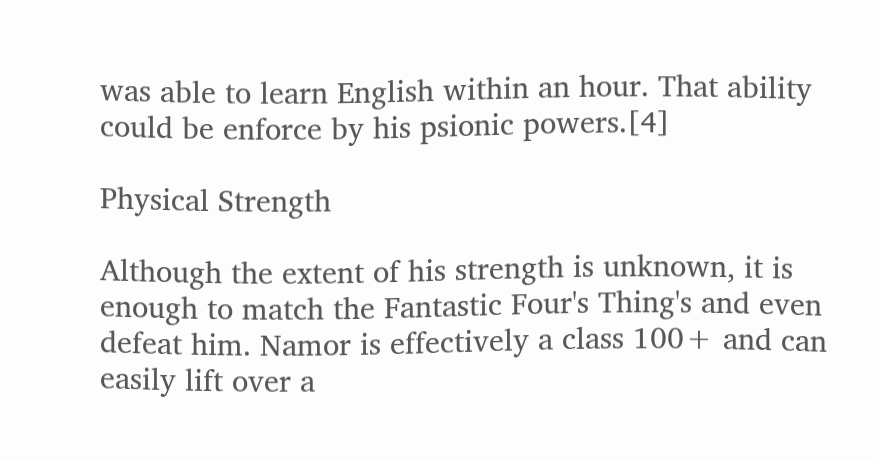was able to learn English within an hour. That ability could be enforce by his psionic powers.[4]

Physical Strength

Although the extent of his strength is unknown, it is enough to match the Fantastic Four's Thing's and even defeat him. Namor is effectively a class 100+ and can easily lift over a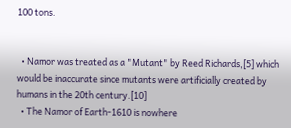100 tons.


  • Namor was treated as a "Mutant" by Reed Richards,[5] which would be inaccurate since mutants were artificially created by humans in the 20th century.[10]
  • The Namor of Earth-1610 is nowhere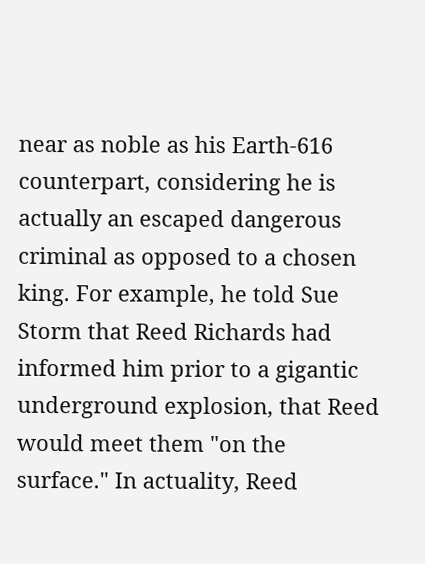near as noble as his Earth-616 counterpart, considering he is actually an escaped dangerous criminal as opposed to a chosen king. For example, he told Sue Storm that Reed Richards had informed him prior to a gigantic underground explosion, that Reed would meet them "on the surface." In actuality, Reed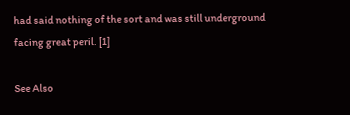had said nothing of the sort and was still underground facing great peril. [1]

See Also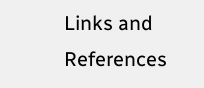Links and References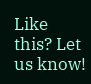Like this? Let us know!